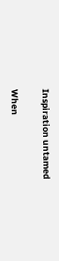Inspiration untamed

When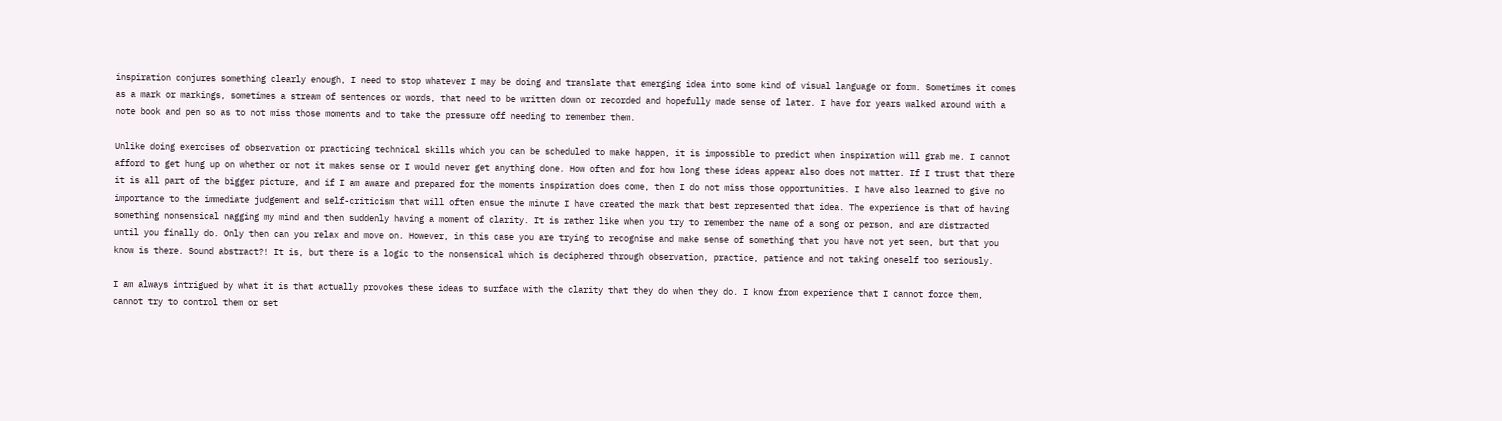inspiration conjures something clearly enough, I need to stop whatever I may be doing and translate that emerging idea into some kind of visual language or form. Sometimes it comes as a mark or markings, sometimes a stream of sentences or words, that need to be written down or recorded and hopefully made sense of later. I have for years walked around with a note book and pen so as to not miss those moments and to take the pressure off needing to remember them.

Unlike doing exercises of observation or practicing technical skills which you can be scheduled to make happen, it is impossible to predict when inspiration will grab me. I cannot afford to get hung up on whether or not it makes sense or I would never get anything done. How often and for how long these ideas appear also does not matter. If I trust that there it is all part of the bigger picture, and if I am aware and prepared for the moments inspiration does come, then I do not miss those opportunities. I have also learned to give no importance to the immediate judgement and self-criticism that will often ensue the minute I have created the mark that best represented that idea. The experience is that of having something nonsensical nagging my mind and then suddenly having a moment of clarity. It is rather like when you try to remember the name of a song or person, and are distracted until you finally do. Only then can you relax and move on. However, in this case you are trying to recognise and make sense of something that you have not yet seen, but that you know is there. Sound abstract?! It is, but there is a logic to the nonsensical which is deciphered through observation, practice, patience and not taking oneself too seriously.

I am always intrigued by what it is that actually provokes these ideas to surface with the clarity that they do when they do. I know from experience that I cannot force them, cannot try to control them or set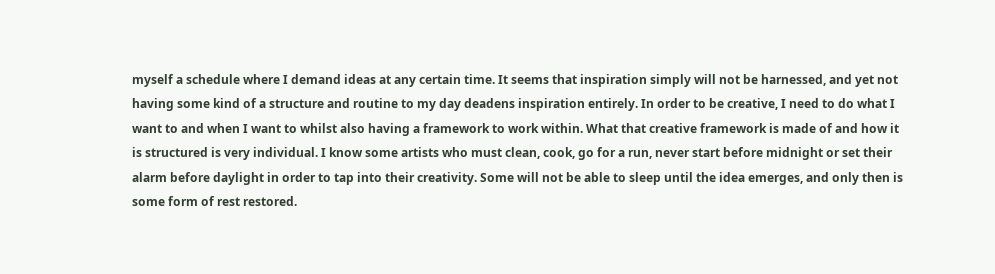myself a schedule where I demand ideas at any certain time. It seems that inspiration simply will not be harnessed, and yet not having some kind of a structure and routine to my day deadens inspiration entirely. In order to be creative, I need to do what I want to and when I want to whilst also having a framework to work within. What that creative framework is made of and how it is structured is very individual. I know some artists who must clean, cook, go for a run, never start before midnight or set their alarm before daylight in order to tap into their creativity. Some will not be able to sleep until the idea emerges, and only then is some form of rest restored.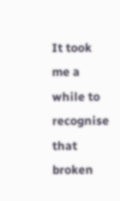It took me a while to recognise that broken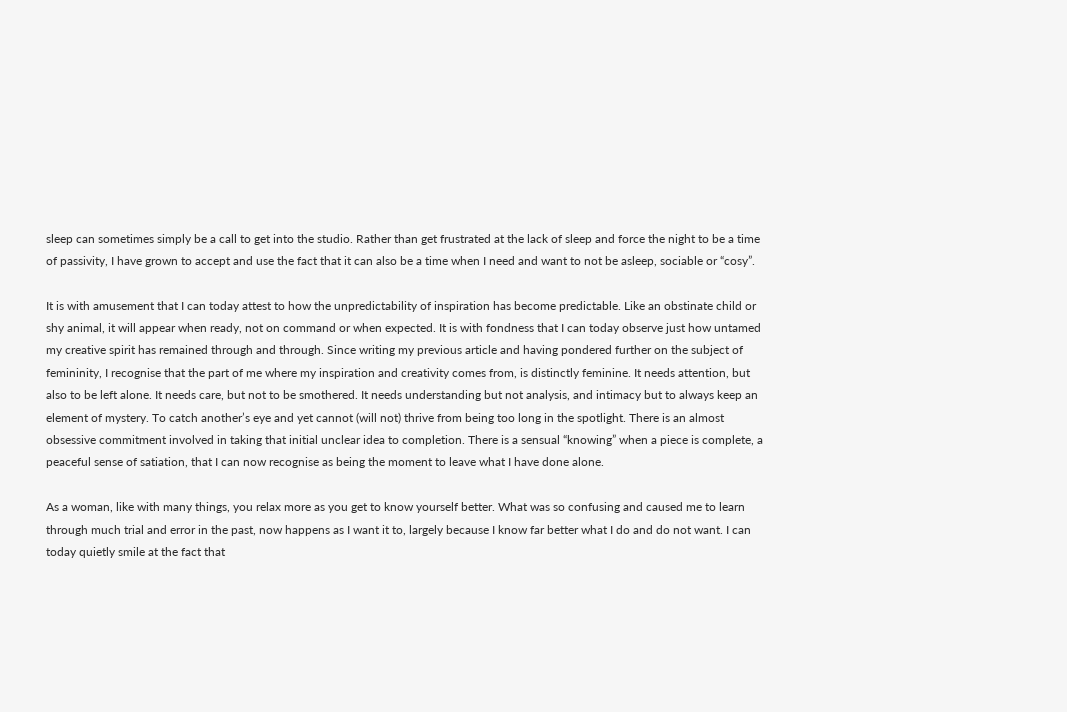sleep can sometimes simply be a call to get into the studio. Rather than get frustrated at the lack of sleep and force the night to be a time of passivity, I have grown to accept and use the fact that it can also be a time when I need and want to not be asleep, sociable or “cosy”.

It is with amusement that I can today attest to how the unpredictability of inspiration has become predictable. Like an obstinate child or shy animal, it will appear when ready, not on command or when expected. It is with fondness that I can today observe just how untamed my creative spirit has remained through and through. Since writing my previous article and having pondered further on the subject of femininity, I recognise that the part of me where my inspiration and creativity comes from, is distinctly feminine. It needs attention, but also to be left alone. It needs care, but not to be smothered. It needs understanding but not analysis, and intimacy but to always keep an element of mystery. To catch another’s eye and yet cannot (will not) thrive from being too long in the spotlight. There is an almost obsessive commitment involved in taking that initial unclear idea to completion. There is a sensual “knowing” when a piece is complete, a peaceful sense of satiation, that I can now recognise as being the moment to leave what I have done alone.

As a woman, like with many things, you relax more as you get to know yourself better. What was so confusing and caused me to learn through much trial and error in the past, now happens as I want it to, largely because I know far better what I do and do not want. I can today quietly smile at the fact that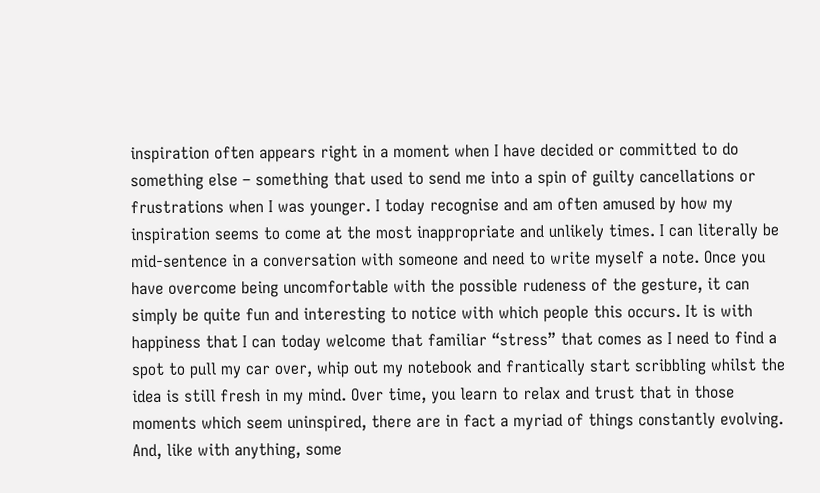inspiration often appears right in a moment when I have decided or committed to do something else – something that used to send me into a spin of guilty cancellations or frustrations when I was younger. I today recognise and am often amused by how my inspiration seems to come at the most inappropriate and unlikely times. I can literally be mid-sentence in a conversation with someone and need to write myself a note. Once you have overcome being uncomfortable with the possible rudeness of the gesture, it can simply be quite fun and interesting to notice with which people this occurs. It is with happiness that I can today welcome that familiar “stress” that comes as I need to find a spot to pull my car over, whip out my notebook and frantically start scribbling whilst the idea is still fresh in my mind. Over time, you learn to relax and trust that in those moments which seem uninspired, there are in fact a myriad of things constantly evolving. And, like with anything, some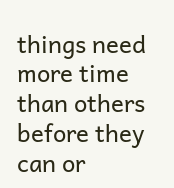things need more time than others before they can or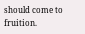should come to fruition.